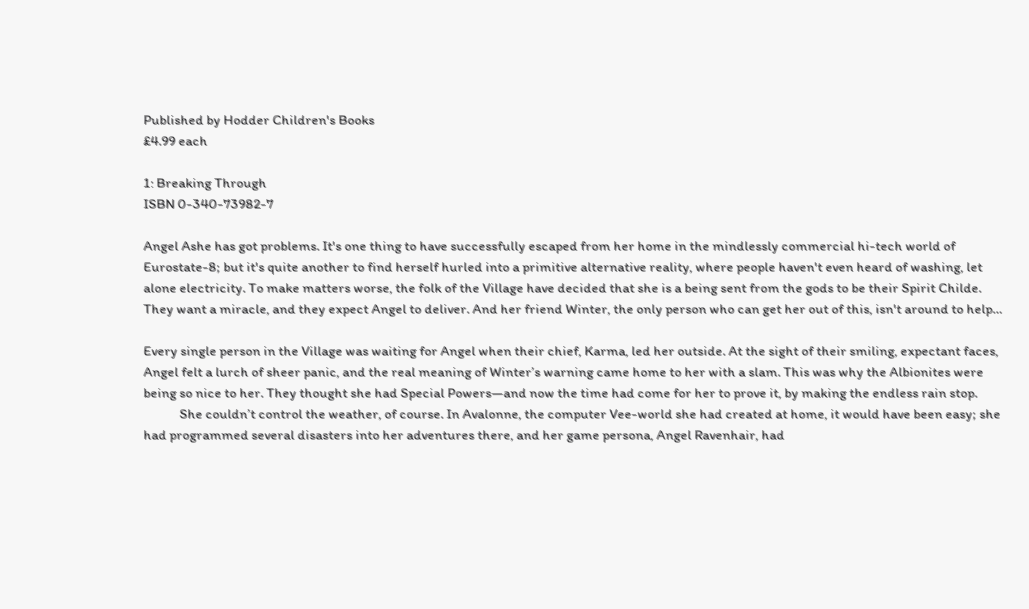Published by Hodder Children's Books
£4.99 each

1: Breaking Through
ISBN 0-340-73982-7

Angel Ashe has got problems. It's one thing to have successfully escaped from her home in the mindlessly commercial hi-tech world of Eurostate-8; but it's quite another to find herself hurled into a primitive alternative reality, where people haven't even heard of washing, let alone electricity. To make matters worse, the folk of the Village have decided that she is a being sent from the gods to be their Spirit Childe. They want a miracle, and they expect Angel to deliver. And her friend Winter, the only person who can get her out of this, isn't around to help…

Every single person in the Village was waiting for Angel when their chief, Karma, led her outside. At the sight of their smiling, expectant faces, Angel felt a lurch of sheer panic, and the real meaning of Winter’s warning came home to her with a slam. This was why the Albionites were being so nice to her. They thought she had Special Powers—and now the time had come for her to prove it, by making the endless rain stop.
            She couldn’t control the weather, of course. In Avalonne, the computer Vee-world she had created at home, it would have been easy; she had programmed several disasters into her adventures there, and her game persona, Angel Ravenhair, had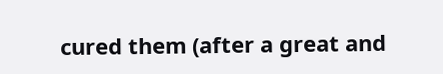cured them (after a great and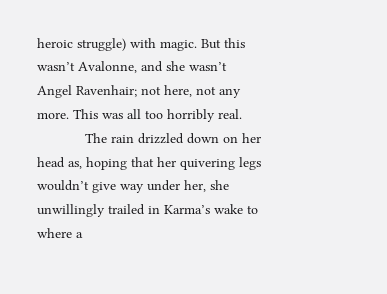heroic struggle) with magic. But this wasn’t Avalonne, and she wasn’t Angel Ravenhair; not here, not any more. This was all too horribly real.
            The rain drizzled down on her head as, hoping that her quivering legs wouldn’t give way under her, she unwillingly trailed in Karma’s wake to where a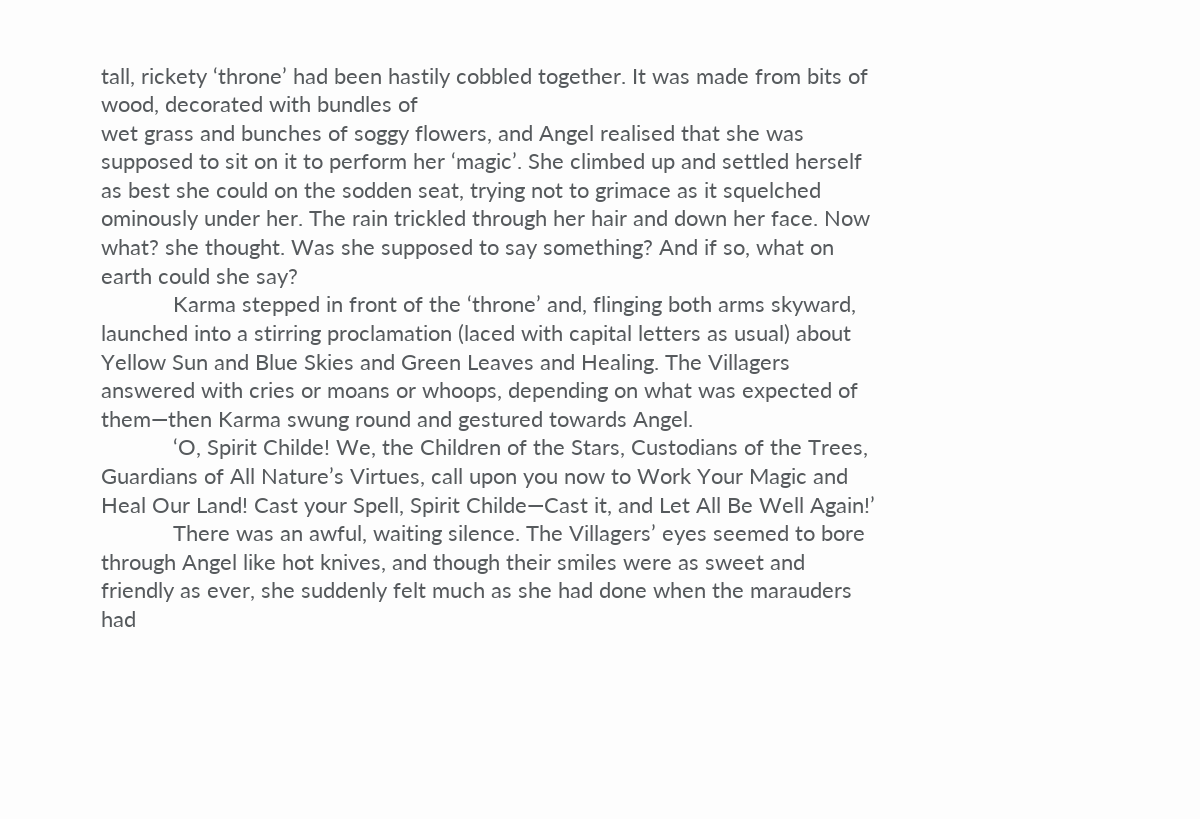tall, rickety ‘throne’ had been hastily cobbled together. It was made from bits of wood, decorated with bundles of
wet grass and bunches of soggy flowers, and Angel realised that she was supposed to sit on it to perform her ‘magic’. She climbed up and settled herself as best she could on the sodden seat, trying not to grimace as it squelched ominously under her. The rain trickled through her hair and down her face. Now what? she thought. Was she supposed to say something? And if so, what on earth could she say?
            Karma stepped in front of the ‘throne’ and, flinging both arms skyward, launched into a stirring proclamation (laced with capital letters as usual) about Yellow Sun and Blue Skies and Green Leaves and Healing. The Villagers answered with cries or moans or whoops, depending on what was expected of them—then Karma swung round and gestured towards Angel.
            ‘O, Spirit Childe! We, the Children of the Stars, Custodians of the Trees, Guardians of All Nature’s Virtues, call upon you now to Work Your Magic and Heal Our Land! Cast your Spell, Spirit Childe—Cast it, and Let All Be Well Again!’
            There was an awful, waiting silence. The Villagers’ eyes seemed to bore through Angel like hot knives, and though their smiles were as sweet and friendly as ever, she suddenly felt much as she had done when the marauders had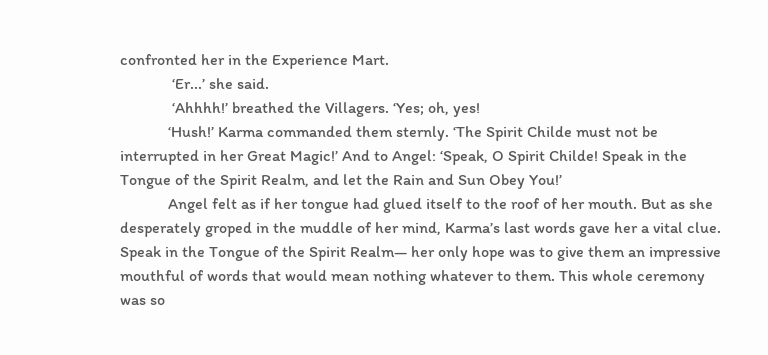confronted her in the Experience Mart.
             ‘Er...’ she said.
             ‘Ahhhh!’ breathed the Villagers. ‘Yes; oh, yes!
            ‘Hush!’ Karma commanded them sternly. ‘The Spirit Childe must not be interrupted in her Great Magic!’ And to Angel: ‘Speak, O Spirit Childe! Speak in the Tongue of the Spirit Realm, and let the Rain and Sun Obey You!’
            Angel felt as if her tongue had glued itself to the roof of her mouth. But as she desperately groped in the muddle of her mind, Karma’s last words gave her a vital clue. Speak in the Tongue of the Spirit Realm— her only hope was to give them an impressive mouthful of words that would mean nothing whatever to them. This whole ceremony was so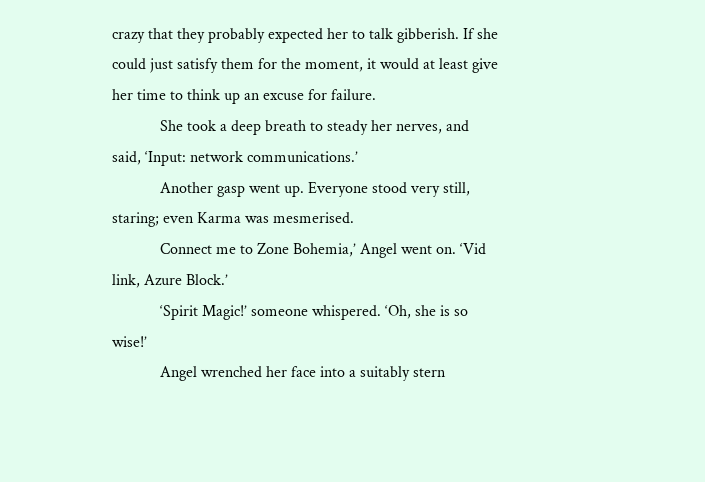crazy that they probably expected her to talk gibberish. If she could just satisfy them for the moment, it would at least give her time to think up an excuse for failure.
            She took a deep breath to steady her nerves, and said, ‘Input: network communications.’
            Another gasp went up. Everyone stood very still, staring; even Karma was mesmerised.
            Connect me to Zone Bohemia,’ Angel went on. ‘Vid link, Azure Block.’
            ‘Spirit Magic!’ someone whispered. ‘Oh, she is so wise!’
            Angel wrenched her face into a suitably stern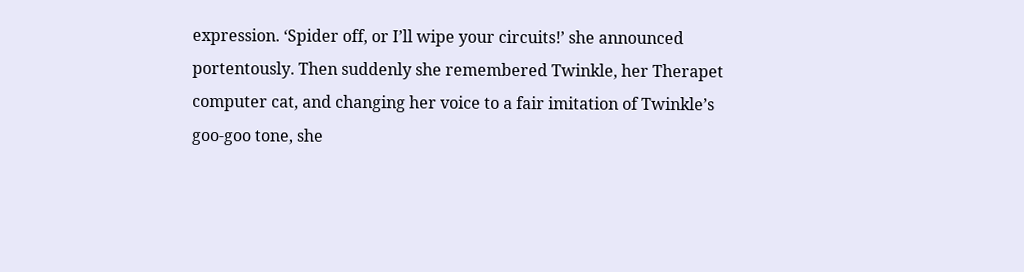expression. ‘Spider off, or I’ll wipe your circuits!’ she announced portentously. Then suddenly she remembered Twinkle, her Therapet computer cat, and changing her voice to a fair imitation of Twinkle’s goo-goo tone, she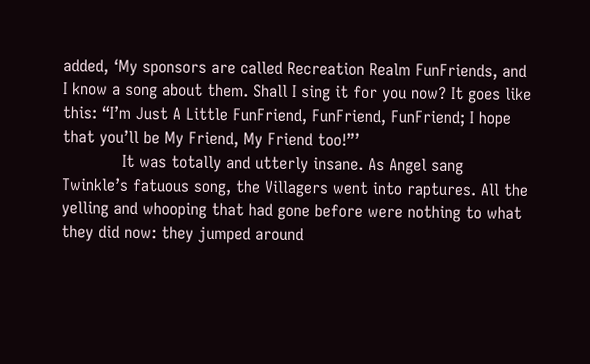added, ‘My sponsors are called Recreation Realm FunFriends, and I know a song about them. Shall I sing it for you now? It goes like this: “I’m Just A Little FunFriend, FunFriend, FunFriend; I hope that you’ll be My Friend, My Friend too!”’
            It was totally and utterly insane. As Angel sang Twinkle’s fatuous song, the Villagers went into raptures. All the yelling and whooping that had gone before were nothing to what they did now: they jumped around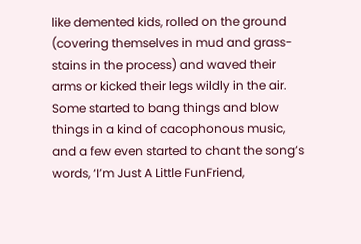like demented kids, rolled on the ground (covering themselves in mud and grass-stains in the process) and waved their arms or kicked their legs wildly in the air. Some started to bang things and blow things in a kind of cacophonous music, and a few even started to chant the song’s words, ‘I’m Just A Little FunFriend,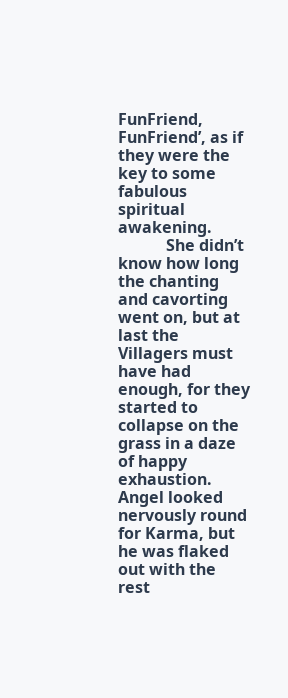FunFriend, FunFriend’, as if they were the key to some fabulous spiritual awakening.
            She didn’t know how long the chanting and cavorting went on, but at last the Villagers must have had enough, for they started to collapse on the grass in a daze of happy exhaustion. Angel looked nervously round for Karma, but he was flaked out with the rest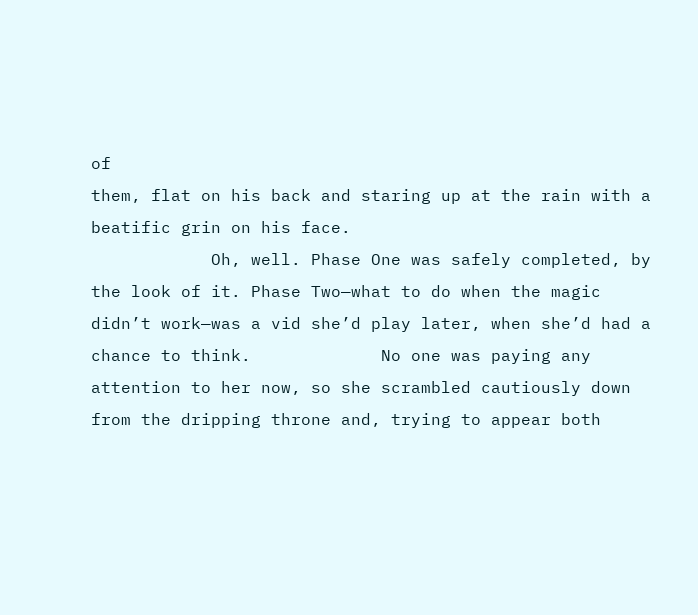of
them, flat on his back and staring up at the rain with a beatific grin on his face.
            Oh, well. Phase One was safely completed, by the look of it. Phase Two—what to do when the magic didn’t work—was a vid she’d play later, when she’d had a chance to think.             No one was paying any attention to her now, so she scrambled cautiously down from the dripping throne and, trying to appear both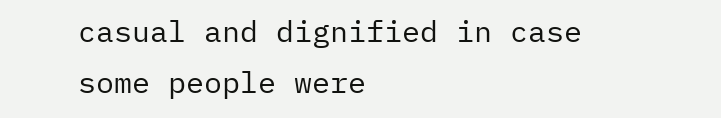casual and dignified in case some people were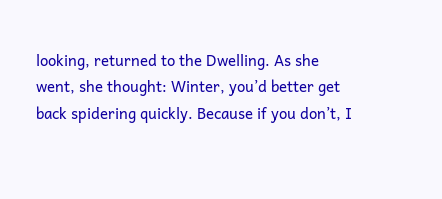looking, returned to the Dwelling. As she went, she thought: Winter, you’d better get back spidering quickly. Because if you don’t, I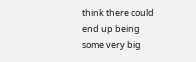think there could end up being some very big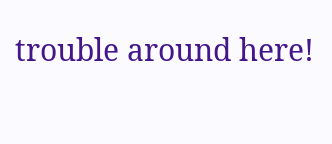trouble around here!